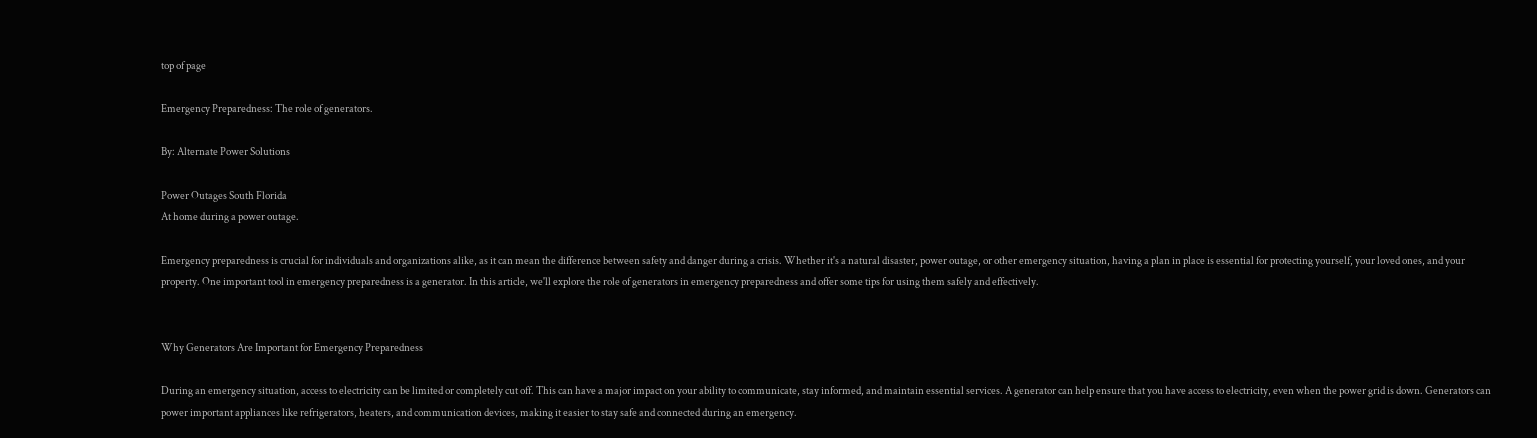top of page

Emergency Preparedness: The role of generators.

By: Alternate Power Solutions

Power Outages South Florida
At home during a power outage.

Emergency preparedness is crucial for individuals and organizations alike, as it can mean the difference between safety and danger during a crisis. Whether it's a natural disaster, power outage, or other emergency situation, having a plan in place is essential for protecting yourself, your loved ones, and your property. One important tool in emergency preparedness is a generator. In this article, we'll explore the role of generators in emergency preparedness and offer some tips for using them safely and effectively.


Why Generators Are Important for Emergency Preparedness

During an emergency situation, access to electricity can be limited or completely cut off. This can have a major impact on your ability to communicate, stay informed, and maintain essential services. A generator can help ensure that you have access to electricity, even when the power grid is down. Generators can power important appliances like refrigerators, heaters, and communication devices, making it easier to stay safe and connected during an emergency.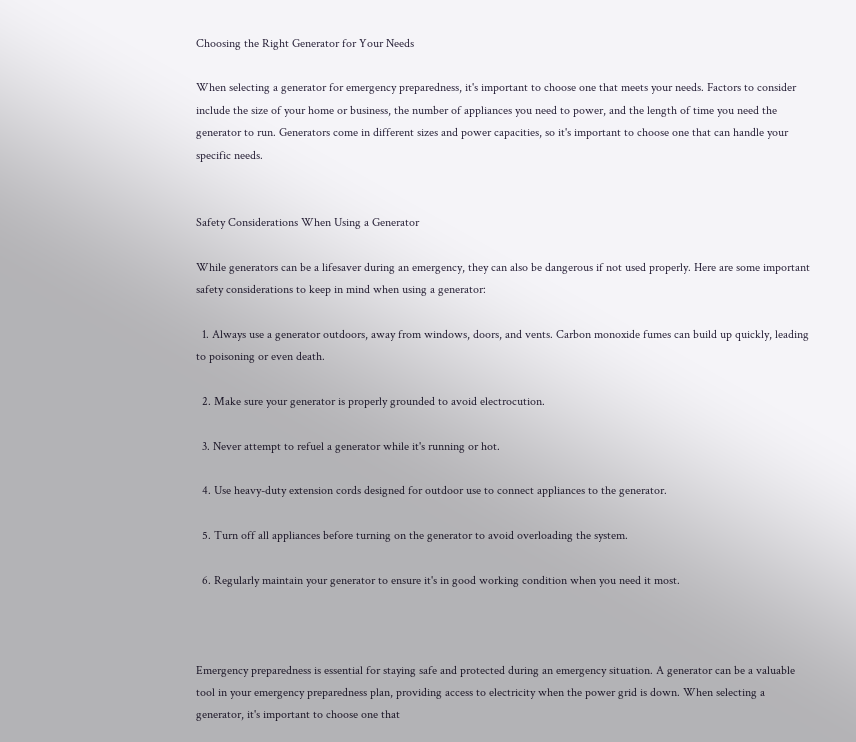Choosing the Right Generator for Your Needs

When selecting a generator for emergency preparedness, it's important to choose one that meets your needs. Factors to consider include the size of your home or business, the number of appliances you need to power, and the length of time you need the generator to run. Generators come in different sizes and power capacities, so it's important to choose one that can handle your specific needs.


Safety Considerations When Using a Generator

While generators can be a lifesaver during an emergency, they can also be dangerous if not used properly. Here are some important safety considerations to keep in mind when using a generator:

  1. Always use a generator outdoors, away from windows, doors, and vents. Carbon monoxide fumes can build up quickly, leading to poisoning or even death.

  2. Make sure your generator is properly grounded to avoid electrocution.

  3. Never attempt to refuel a generator while it's running or hot.

  4. Use heavy-duty extension cords designed for outdoor use to connect appliances to the generator.

  5. Turn off all appliances before turning on the generator to avoid overloading the system.

  6. Regularly maintain your generator to ensure it's in good working condition when you need it most.



Emergency preparedness is essential for staying safe and protected during an emergency situation. A generator can be a valuable tool in your emergency preparedness plan, providing access to electricity when the power grid is down. When selecting a generator, it's important to choose one that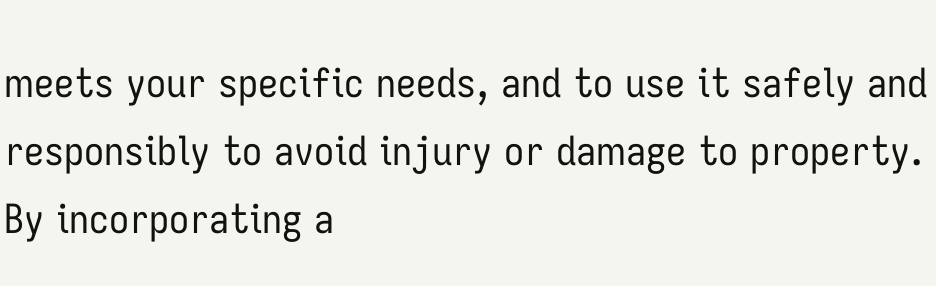meets your specific needs, and to use it safely and responsibly to avoid injury or damage to property. By incorporating a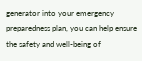generator into your emergency preparedness plan, you can help ensure the safety and well-being of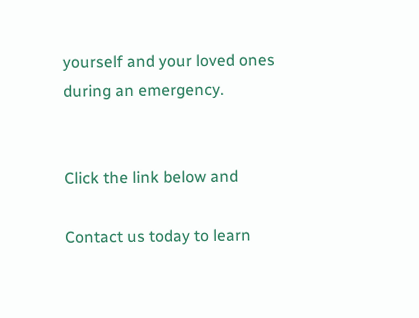yourself and your loved ones during an emergency.


Click the link below and

Contact us today to learn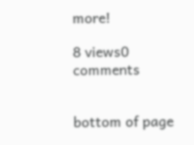more!

8 views0 comments


bottom of page